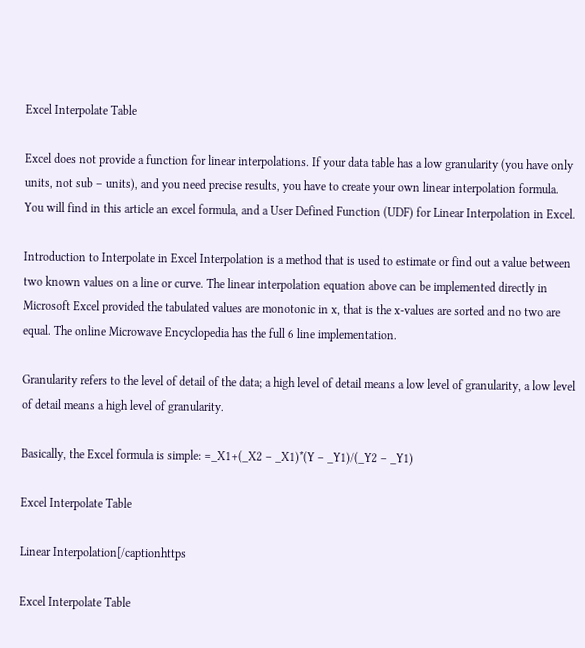Excel Interpolate Table

Excel does not provide a function for linear interpolations. If your data table has a low granularity (you have only units, not sub – units), and you need precise results, you have to create your own linear interpolation formula. You will find in this article an excel formula, and a User Defined Function (UDF) for Linear Interpolation in Excel.

Introduction to Interpolate in Excel Interpolation is a method that is used to estimate or find out a value between two known values on a line or curve. The linear interpolation equation above can be implemented directly in Microsoft Excel provided the tabulated values are monotonic in x, that is the x-values are sorted and no two are equal. The online Microwave Encyclopedia has the full 6 line implementation.

Granularity refers to the level of detail of the data; a high level of detail means a low level of granularity, a low level of detail means a high level of granularity.

Basically, the Excel formula is simple: =_X1+(_X2 – _X1)*(Y – _Y1)/(_Y2 – _Y1)

Excel Interpolate Table

Linear Interpolation[/captionhttps

Excel Interpolate Table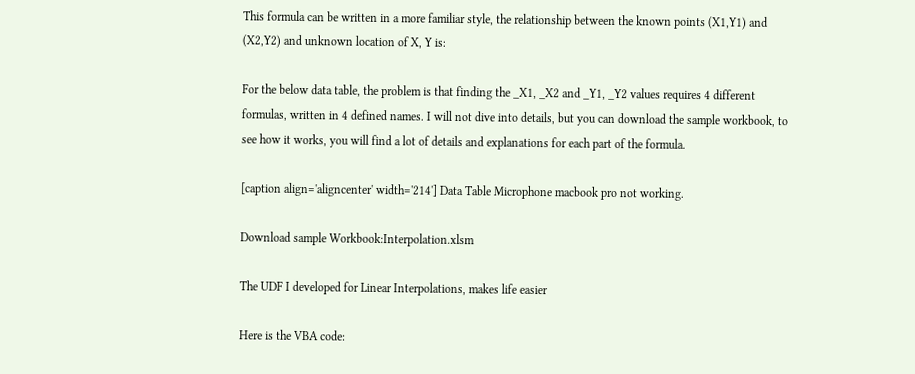This formula can be written in a more familiar style, the relationship between the known points (X1,Y1) and (X2,Y2) and unknown location of X, Y is:

For the below data table, the problem is that finding the _X1, _X2 and _Y1, _Y2 values requires 4 different formulas, written in 4 defined names. I will not dive into details, but you can download the sample workbook, to see how it works, you will find a lot of details and explanations for each part of the formula.

[caption align='aligncenter' width='214'] Data Table Microphone macbook pro not working.

Download sample Workbook:Interpolation.xlsm

The UDF I developed for Linear Interpolations, makes life easier

Here is the VBA code: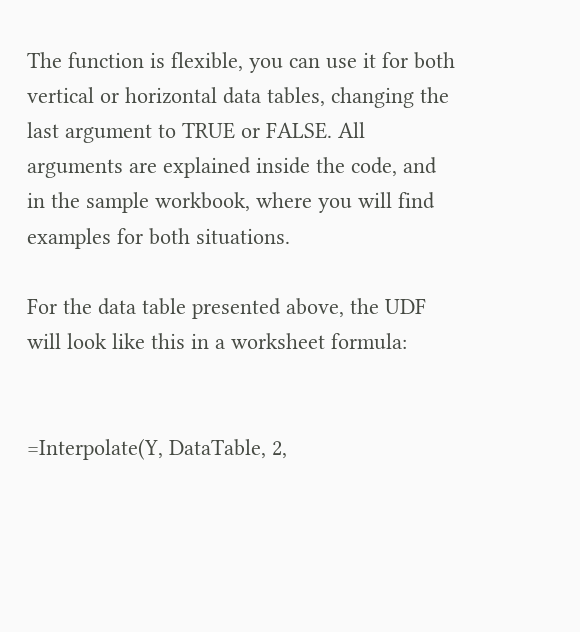The function is flexible, you can use it for both vertical or horizontal data tables, changing the last argument to TRUE or FALSE. All arguments are explained inside the code, and in the sample workbook, where you will find examples for both situations.

For the data table presented above, the UDF will look like this in a worksheet formula:


=Interpolate(Y, DataTable, 2,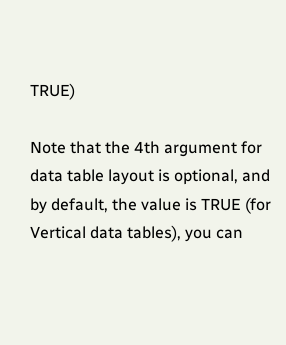TRUE)

Note that the 4th argument for data table layout is optional, and by default, the value is TRUE (for Vertical data tables), you can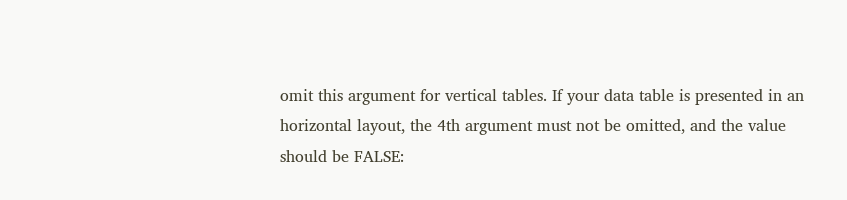omit this argument for vertical tables. If your data table is presented in an horizontal layout, the 4th argument must not be omitted, and the value should be FALSE: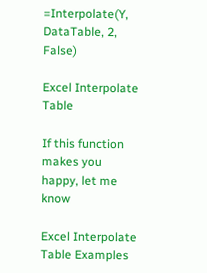=Interpolate(Y, DataTable, 2, False)

Excel Interpolate Table

If this function makes you happy, let me know

Excel Interpolate Table Examples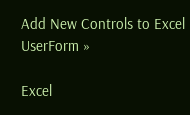Add New Controls to Excel UserForm »

Excel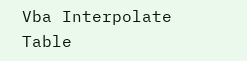Vba Interpolate Table